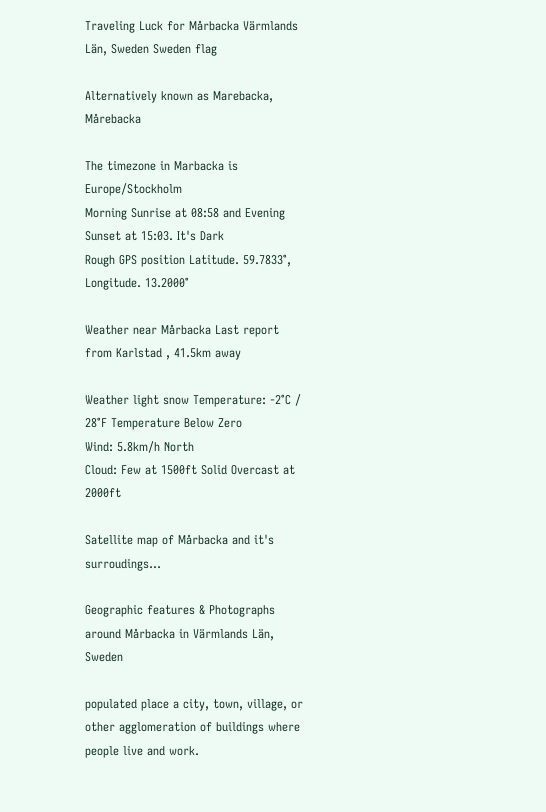Traveling Luck for Mårbacka Värmlands Län, Sweden Sweden flag

Alternatively known as Marebacka, Mårebacka

The timezone in Marbacka is Europe/Stockholm
Morning Sunrise at 08:58 and Evening Sunset at 15:03. It's Dark
Rough GPS position Latitude. 59.7833°, Longitude. 13.2000°

Weather near Mårbacka Last report from Karlstad , 41.5km away

Weather light snow Temperature: -2°C / 28°F Temperature Below Zero
Wind: 5.8km/h North
Cloud: Few at 1500ft Solid Overcast at 2000ft

Satellite map of Mårbacka and it's surroudings...

Geographic features & Photographs around Mårbacka in Värmlands Län, Sweden

populated place a city, town, village, or other agglomeration of buildings where people live and work.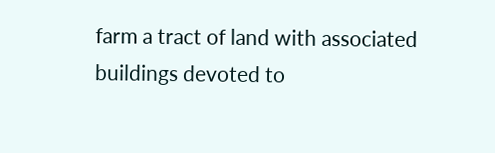farm a tract of land with associated buildings devoted to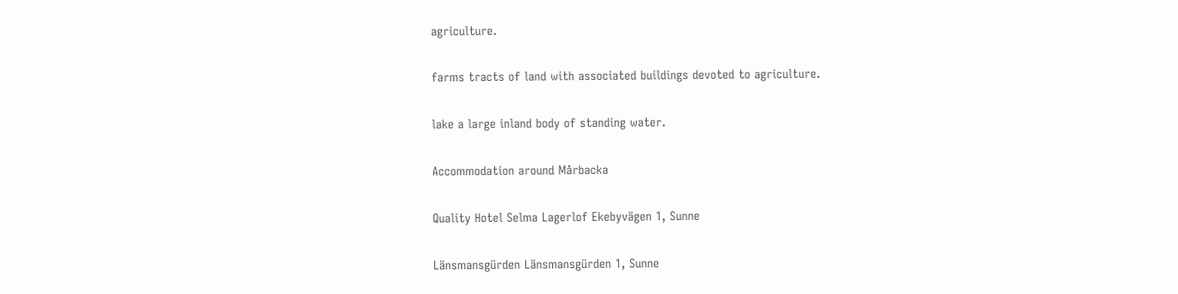agriculture.

farms tracts of land with associated buildings devoted to agriculture.

lake a large inland body of standing water.

Accommodation around Mårbacka

Quality Hotel Selma Lagerlof Ekebyvägen 1, Sunne

Länsmansgürden Länsmansgürden 1, Sunne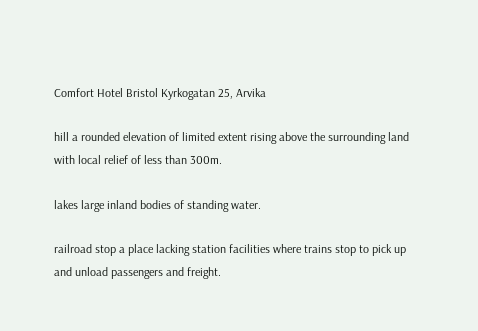Comfort Hotel Bristol Kyrkogatan 25, Arvika

hill a rounded elevation of limited extent rising above the surrounding land with local relief of less than 300m.

lakes large inland bodies of standing water.

railroad stop a place lacking station facilities where trains stop to pick up and unload passengers and freight.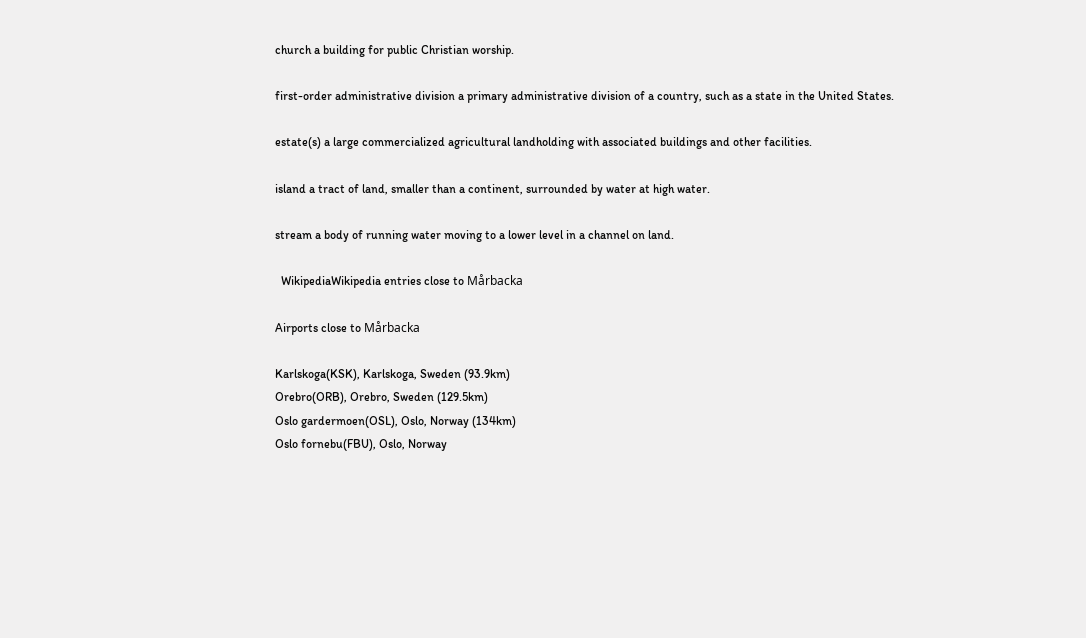church a building for public Christian worship.

first-order administrative division a primary administrative division of a country, such as a state in the United States.

estate(s) a large commercialized agricultural landholding with associated buildings and other facilities.

island a tract of land, smaller than a continent, surrounded by water at high water.

stream a body of running water moving to a lower level in a channel on land.

  WikipediaWikipedia entries close to Mårbacka

Airports close to Mårbacka

Karlskoga(KSK), Karlskoga, Sweden (93.9km)
Orebro(ORB), Orebro, Sweden (129.5km)
Oslo gardermoen(OSL), Oslo, Norway (134km)
Oslo fornebu(FBU), Oslo, Norway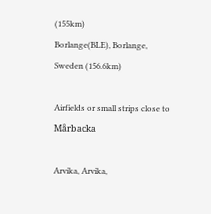(155km)
Borlange(BLE), Borlange, Sweden (156.6km)

Airfields or small strips close to Mårbacka

Arvika, Arvika,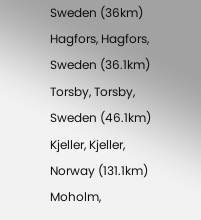Sweden (36km)
Hagfors, Hagfors, Sweden (36.1km)
Torsby, Torsby, Sweden (46.1km)
Kjeller, Kjeller, Norway (131.1km)
Moholm,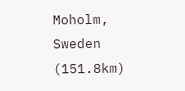Moholm, Sweden (151.8km)